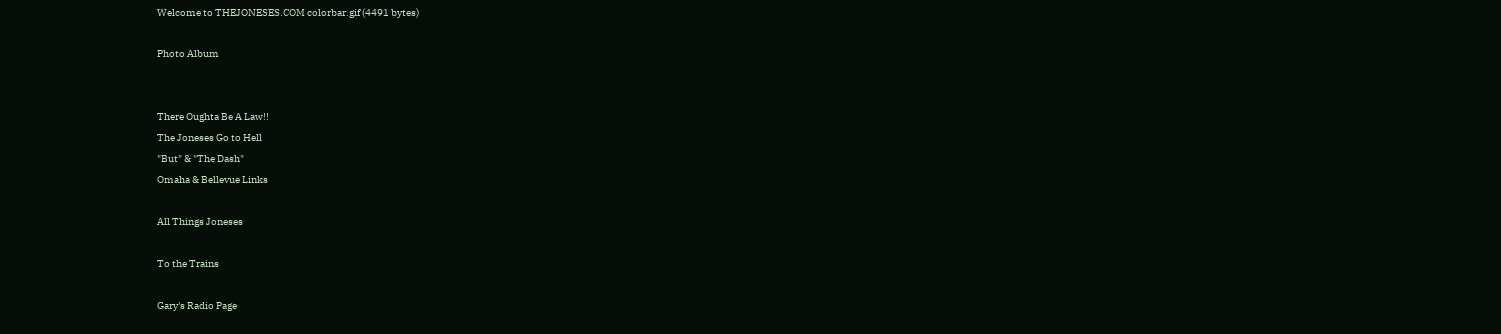Welcome to THEJONESES.COM colorbar.gif (4491 bytes)

Photo Album


There Oughta Be A Law!!
The Joneses Go to Hell
"But" & "The Dash"
Omaha & Bellevue Links

All Things Joneses

To the Trains

Gary's Radio Page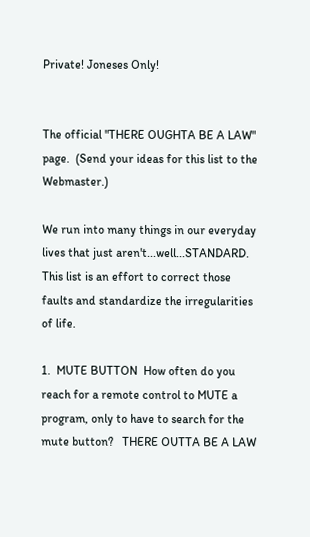Private! Joneses Only!


The official "THERE OUGHTA BE A LAW" page.  (Send your ideas for this list to the Webmaster.)

We run into many things in our everyday lives that just aren't...well...STANDARD.  This list is an effort to correct those faults and standardize the irregularities of life.

1.  MUTE BUTTON  How often do you reach for a remote control to MUTE a program, only to have to search for the mute button?   THERE OUTTA BE A LAW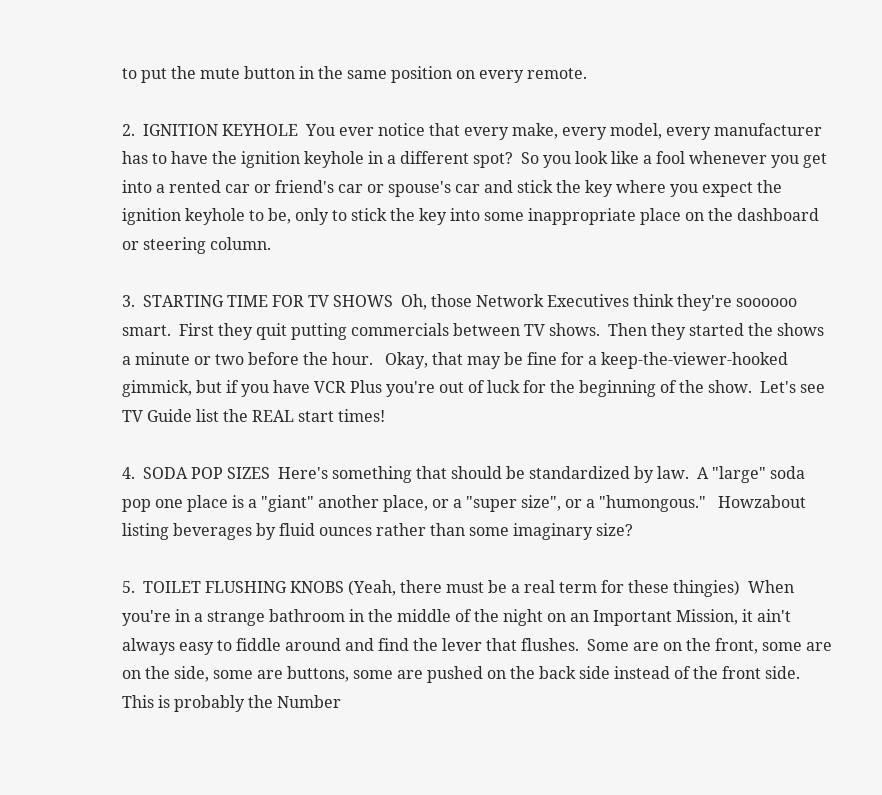to put the mute button in the same position on every remote.

2.  IGNITION KEYHOLE  You ever notice that every make, every model, every manufacturer has to have the ignition keyhole in a different spot?  So you look like a fool whenever you get into a rented car or friend's car or spouse's car and stick the key where you expect the ignition keyhole to be, only to stick the key into some inappropriate place on the dashboard or steering column.

3.  STARTING TIME FOR TV SHOWS  Oh, those Network Executives think they're soooooo smart.  First they quit putting commercials between TV shows.  Then they started the shows a minute or two before the hour.   Okay, that may be fine for a keep-the-viewer-hooked gimmick, but if you have VCR Plus you're out of luck for the beginning of the show.  Let's see TV Guide list the REAL start times!

4.  SODA POP SIZES  Here's something that should be standardized by law.  A "large" soda pop one place is a "giant" another place, or a "super size", or a "humongous."   Howzabout listing beverages by fluid ounces rather than some imaginary size?

5.  TOILET FLUSHING KNOBS (Yeah, there must be a real term for these thingies)  When you're in a strange bathroom in the middle of the night on an Important Mission, it ain't always easy to fiddle around and find the lever that flushes.  Some are on the front, some are on the side, some are buttons, some are pushed on the back side instead of the front side.  This is probably the Number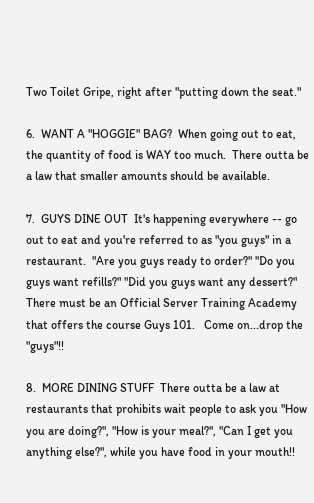Two Toilet Gripe, right after "putting down the seat."

6.  WANT A "HOGGIE" BAG?  When going out to eat, the quantity of food is WAY too much.  There outta be a law that smaller amounts should be available.

7.  GUYS DINE OUT  It's happening everywhere -- go out to eat and you're referred to as "you guys" in a restaurant.  "Are you guys ready to order?" "Do you guys want refills?" "Did you guys want any dessert?"   There must be an Official Server Training Academy that offers the course Guys 101.   Come on...drop the "guys"!!

8.  MORE DINING STUFF  There outta be a law at restaurants that prohibits wait people to ask you "How you are doing?", "How is your meal?", "Can I get you anything else?", while you have food in your mouth!!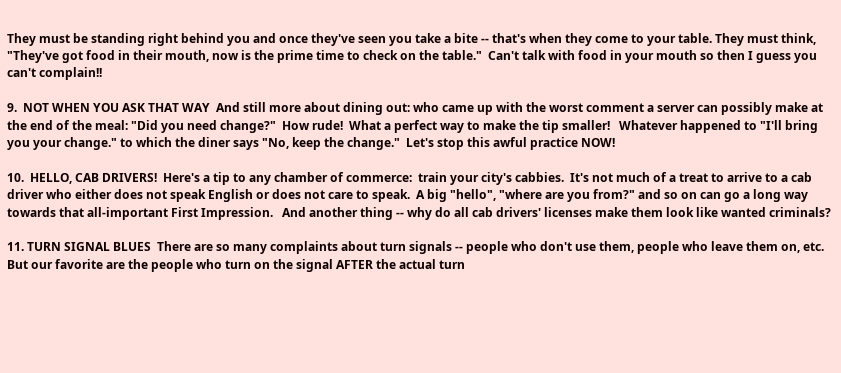They must be standing right behind you and once they've seen you take a bite -- that's when they come to your table. They must think, "They've got food in their mouth, now is the prime time to check on the table."  Can't talk with food in your mouth so then I guess you can't complain!!

9.  NOT WHEN YOU ASK THAT WAY  And still more about dining out: who came up with the worst comment a server can possibly make at the end of the meal: "Did you need change?"  How rude!  What a perfect way to make the tip smaller!   Whatever happened to "I'll bring you your change." to which the diner says "No, keep the change."  Let's stop this awful practice NOW!

10.  HELLO, CAB DRIVERS!  Here's a tip to any chamber of commerce:  train your city's cabbies.  It's not much of a treat to arrive to a cab driver who either does not speak English or does not care to speak.  A big "hello", "where are you from?" and so on can go a long way towards that all-important First Impression.   And another thing -- why do all cab drivers' licenses make them look like wanted criminals?

11. TURN SIGNAL BLUES  There are so many complaints about turn signals -- people who don't use them, people who leave them on, etc.  But our favorite are the people who turn on the signal AFTER the actual turn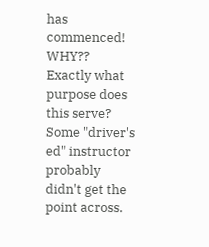has commenced!  WHY??  Exactly what purpose does this serve?   Some "driver's ed" instructor probably didn't get the point across.